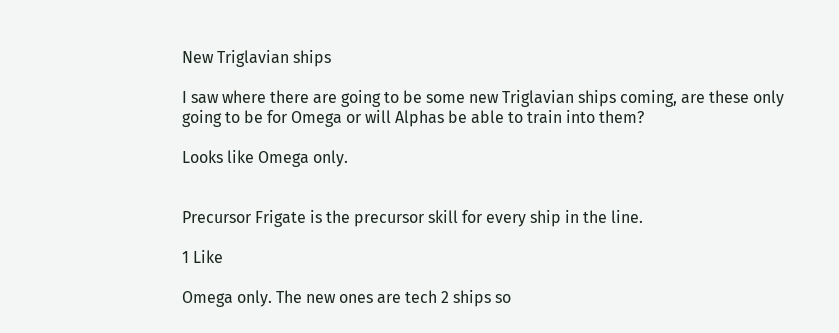New Triglavian ships

I saw where there are going to be some new Triglavian ships coming, are these only going to be for Omega or will Alphas be able to train into them?

Looks like Omega only.


Precursor Frigate is the precursor skill for every ship in the line.

1 Like

Omega only. The new ones are tech 2 ships so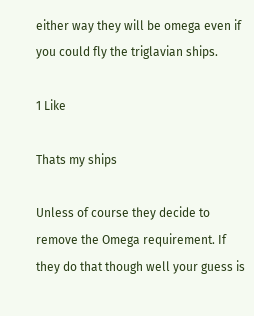either way they will be omega even if you could fly the triglavian ships.

1 Like

Thats my ships

Unless of course they decide to remove the Omega requirement. If they do that though well your guess is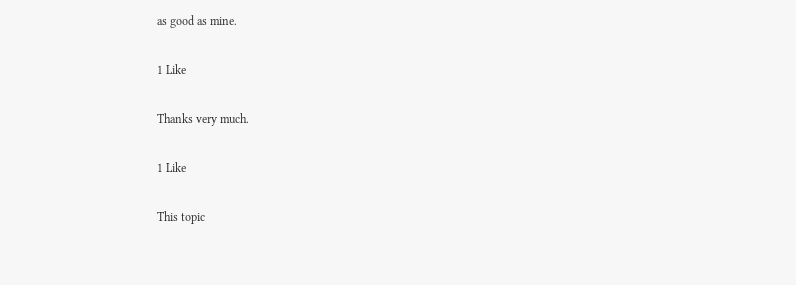as good as mine.

1 Like

Thanks very much.

1 Like

This topic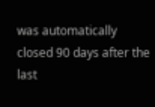was automatically closed 90 days after the last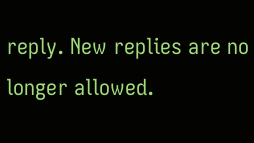reply. New replies are no longer allowed.